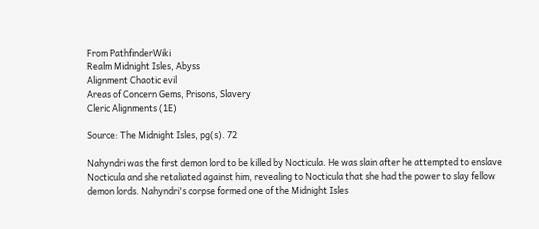From PathfinderWiki
Realm Midnight Isles, Abyss
Alignment Chaotic evil
Areas of Concern Gems, Prisons, Slavery
Cleric Alignments (1E)

Source: The Midnight Isles, pg(s). 72

Nahyndri was the first demon lord to be killed by Nocticula. He was slain after he attempted to enslave Nocticula and she retaliated against him, revealing to Nocticula that she had the power to slay fellow demon lords. Nahyndri's corpse formed one of the Midnight Isles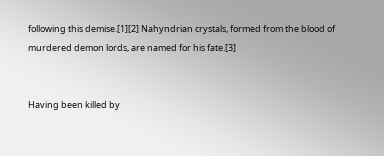following this demise.[1][2] Nahyndrian crystals, formed from the blood of murdered demon lords, are named for his fate.[3]


Having been killed by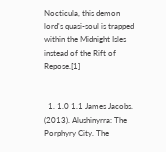Nocticula, this demon lord's quasi-soul is trapped within the Midnight Isles instead of the Rift of Repose.[1]


  1. 1.0 1.1 James Jacobs. (2013). Alushinyrra: The Porphyry City. The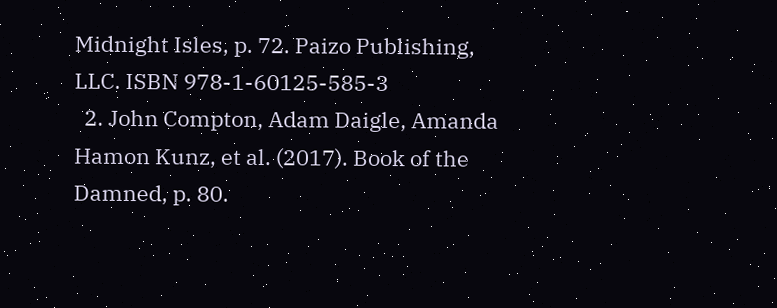Midnight Isles, p. 72. Paizo Publishing, LLC. ISBN 978-1-60125-585-3
  2. John Compton, Adam Daigle, Amanda Hamon Kunz, et al. (2017). Book of the Damned, p. 80.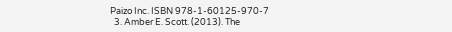Paizo Inc. ISBN 978-1-60125-970-7
  3. Amber E. Scott. (2013). The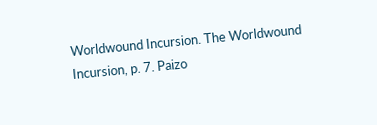Worldwound Incursion. The Worldwound Incursion, p. 7. Paizo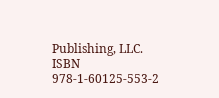Publishing, LLC. ISBN 978-1-60125-553-2